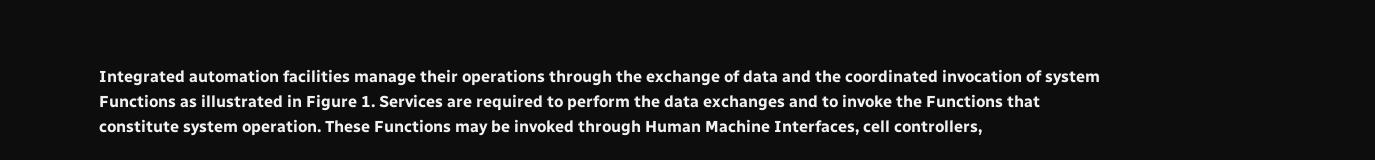Integrated automation facilities manage their operations through the exchange of data and the coordinated invocation of system Functions as illustrated in Figure 1. Services are required to perform the data exchanges and to invoke the Functions that constitute system operation. These Functions may be invoked through Human Machine Interfaces, cell controllers,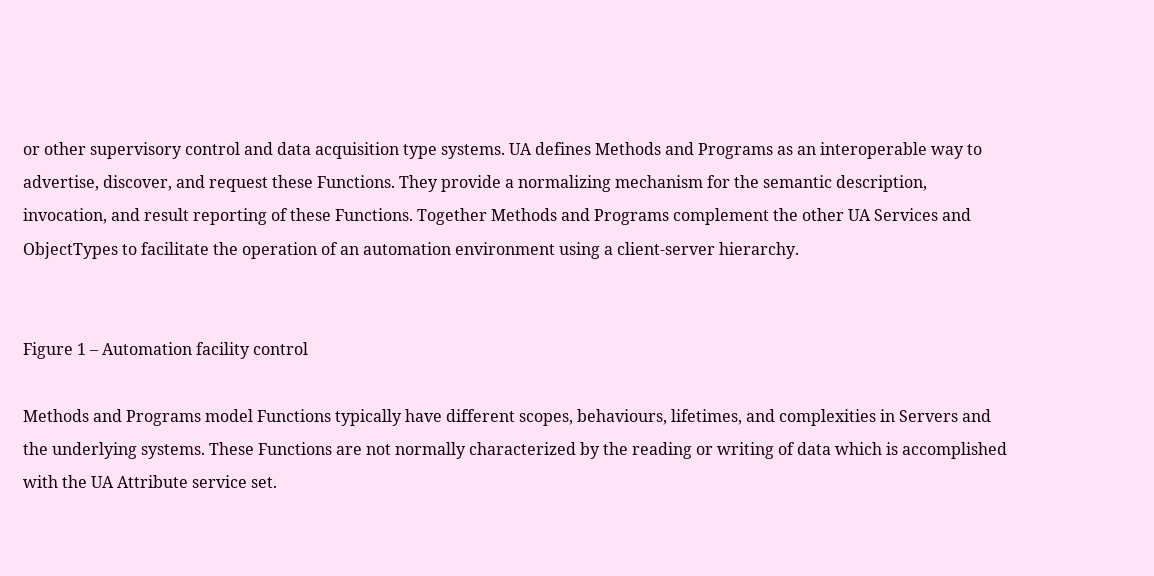or other supervisory control and data acquisition type systems. UA defines Methods and Programs as an interoperable way to advertise, discover, and request these Functions. They provide a normalizing mechanism for the semantic description, invocation, and result reporting of these Functions. Together Methods and Programs complement the other UA Services and ObjectTypes to facilitate the operation of an automation environment using a client-server hierarchy.


Figure 1 – Automation facility control

Methods and Programs model Functions typically have different scopes, behaviours, lifetimes, and complexities in Servers and the underlying systems. These Functions are not normally characterized by the reading or writing of data which is accomplished with the UA Attribute service set.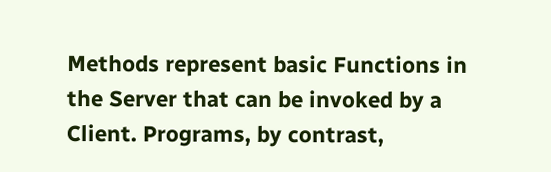Methods represent basic Functions in the Server that can be invoked by a Client. Programs, by contrast,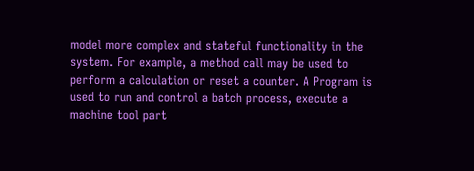model more complex and stateful functionality in the system. For example, a method call may be used to perform a calculation or reset a counter. A Program is used to run and control a batch process, execute a machine tool part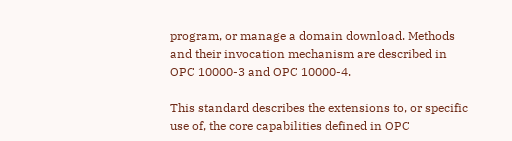program, or manage a domain download. Methods and their invocation mechanism are described in OPC 10000-3 and OPC 10000-4.

This standard describes the extensions to, or specific use of, the core capabilities defined in OPC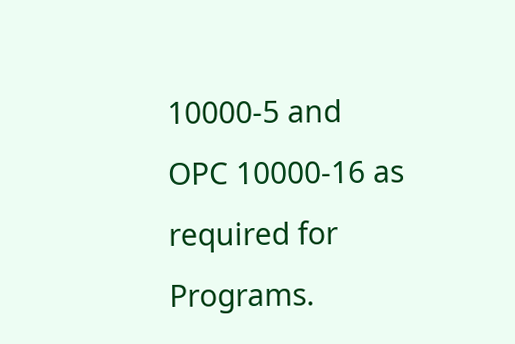10000-5 and OPC 10000-16 as required for Programs.